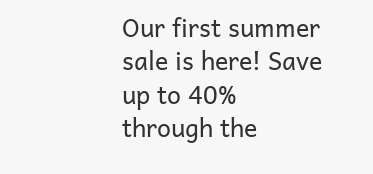Our first summer sale is here! Save up to 40% through the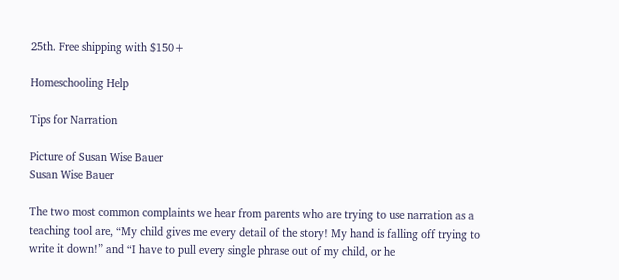25th. Free shipping with $150+

Homeschooling Help

Tips for Narration

Picture of Susan Wise Bauer
Susan Wise Bauer

The two most common complaints we hear from parents who are trying to use narration as a teaching tool are, “My child gives me every detail of the story! My hand is falling off trying to write it down!” and “I have to pull every single phrase out of my child, or he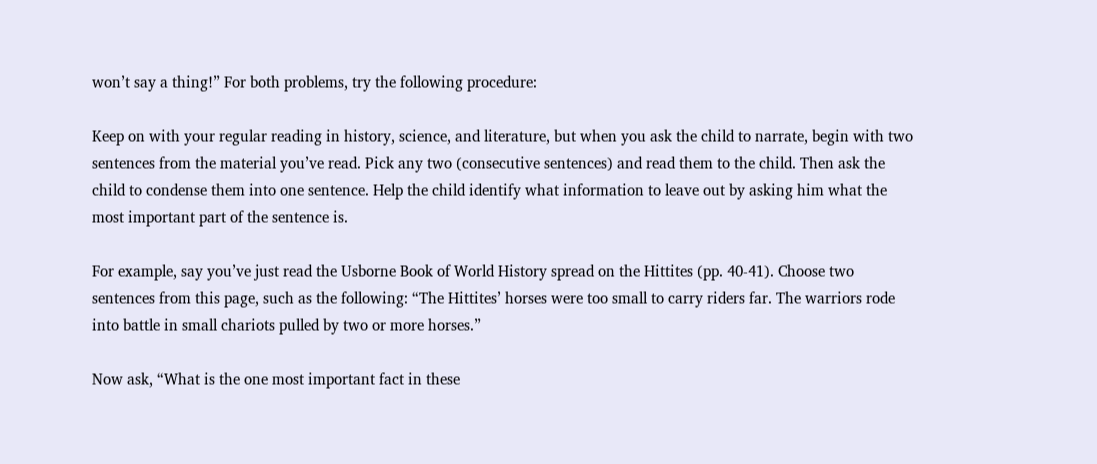won’t say a thing!” For both problems, try the following procedure:

Keep on with your regular reading in history, science, and literature, but when you ask the child to narrate, begin with two sentences from the material you’ve read. Pick any two (consecutive sentences) and read them to the child. Then ask the child to condense them into one sentence. Help the child identify what information to leave out by asking him what the most important part of the sentence is.

For example, say you’ve just read the Usborne Book of World History spread on the Hittites (pp. 40-41). Choose two sentences from this page, such as the following: “The Hittites’ horses were too small to carry riders far. The warriors rode into battle in small chariots pulled by two or more horses.”

Now ask, “What is the one most important fact in these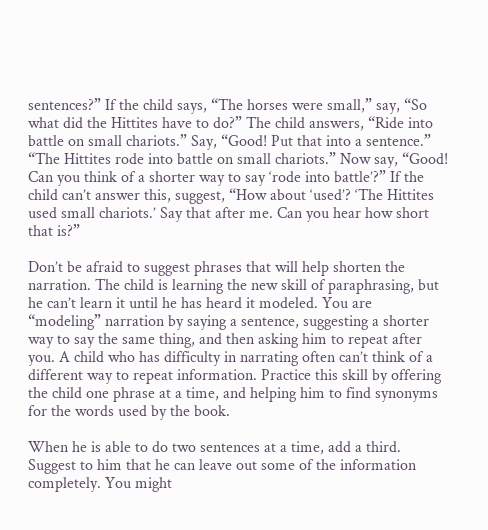sentences?” If the child says, “The horses were small,” say, “So what did the Hittites have to do?” The child answers, “Ride into battle on small chariots.” Say, “Good! Put that into a sentence.” “The Hittites rode into battle on small chariots.” Now say, “Good! Can you think of a shorter way to say ‘rode into battle’?” If the child can’t answer this, suggest, “How about ‘used’? ‘The Hittites used small chariots.’ Say that after me. Can you hear how short that is?”

Don’t be afraid to suggest phrases that will help shorten the narration. The child is learning the new skill of paraphrasing, but he can’t learn it until he has heard it modeled. You are “modeling” narration by saying a sentence, suggesting a shorter way to say the same thing, and then asking him to repeat after you. A child who has difficulty in narrating often can’t think of a different way to repeat information. Practice this skill by offering the child one phrase at a time, and helping him to find synonyms for the words used by the book.

When he is able to do two sentences at a time, add a third. Suggest to him that he can leave out some of the information completely. You might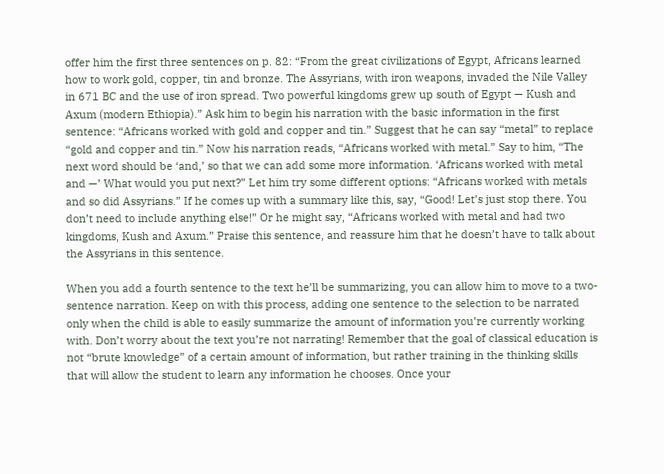offer him the first three sentences on p. 82: “From the great civilizations of Egypt, Africans learned how to work gold, copper, tin and bronze. The Assyrians, with iron weapons, invaded the Nile Valley in 671 BC and the use of iron spread. Two powerful kingdoms grew up south of Egypt — Kush and Axum (modern Ethiopia).” Ask him to begin his narration with the basic information in the first sentence: “Africans worked with gold and copper and tin.” Suggest that he can say “metal” to replace “gold and copper and tin.” Now his narration reads, “Africans worked with metal.” Say to him, “The next word should be ‘and,’ so that we can add some more information. ‘Africans worked with metal and —’ What would you put next?” Let him try some different options: “Africans worked with metals and so did Assyrians.” If he comes up with a summary like this, say, “Good! Let’s just stop there. You don’t need to include anything else!” Or he might say, “Africans worked with metal and had two kingdoms, Kush and Axum.” Praise this sentence, and reassure him that he doesn’t have to talk about the Assyrians in this sentence.

When you add a fourth sentence to the text he’ll be summarizing, you can allow him to move to a two-sentence narration. Keep on with this process, adding one sentence to the selection to be narrated only when the child is able to easily summarize the amount of information you’re currently working with. Don’t worry about the text you’re not narrating! Remember that the goal of classical education is not “brute knowledge” of a certain amount of information, but rather training in the thinking skills that will allow the student to learn any information he chooses. Once your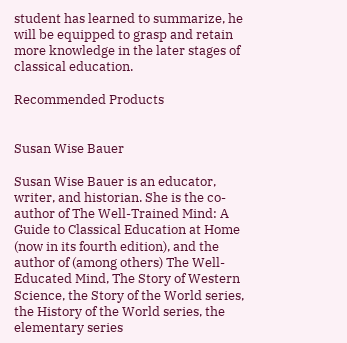student has learned to summarize, he will be equipped to grasp and retain more knowledge in the later stages of classical education.

Recommended Products


Susan Wise Bauer

Susan Wise Bauer is an educator, writer, and historian. She is the co-author of The Well-Trained Mind: A Guide to Classical Education at Home (now in its fourth edition), and the author of (among others) The Well- Educated Mind, The Story of Western Science, the Story of the World series, the History of the World series, the elementary series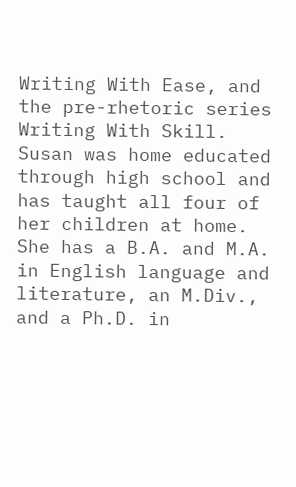Writing With Ease, and the pre-rhetoric series Writing With Skill. Susan was home educated through high school and has taught all four of her children at home. She has a B.A. and M.A. in English language and literature, an M.Div., and a Ph.D. in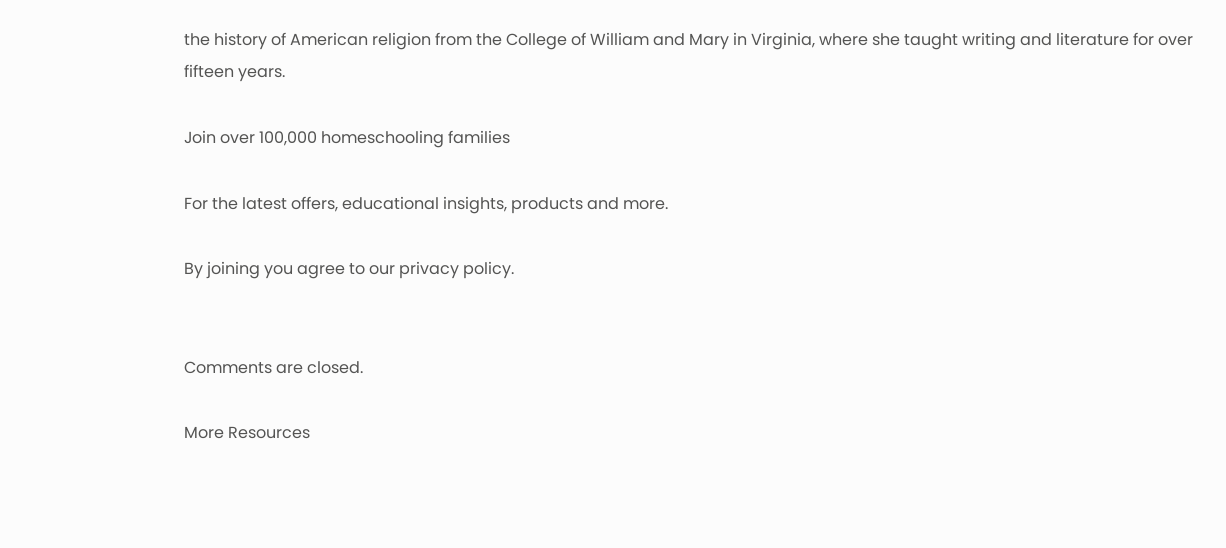the history of American religion from the College of William and Mary in Virginia, where she taught writing and literature for over fifteen years.

Join over 100,000 homeschooling families

For the latest offers, educational insights, products and more.

By joining you agree to our privacy policy.


Comments are closed.

More Resources